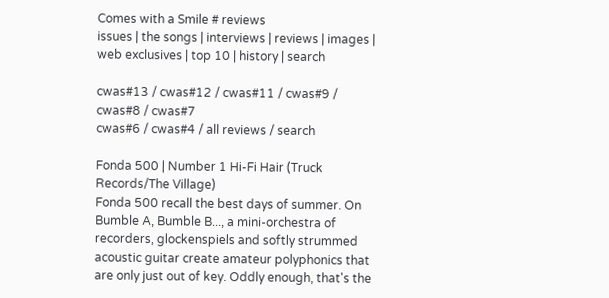Comes with a Smile # reviews
issues | the songs | interviews | reviews | images | web exclusives | top 10 | history | search

cwas#13 / cwas#12 / cwas#11 / cwas#9 / cwas#8 / cwas#7
cwas#6 / cwas#4 / all reviews / search

Fonda 500 | Number 1 Hi-Fi Hair (Truck Records/The Village)
Fonda 500 recall the best days of summer. On Bumble A, Bumble B..., a mini-orchestra of recorders, glockenspiels and softly strummed acoustic guitar create amateur polyphonics that are only just out of key. Oddly enough, that's the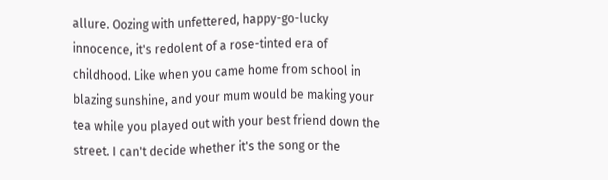allure. Oozing with unfettered, happy-go-lucky innocence, it's redolent of a rose-tinted era of childhood. Like when you came home from school in blazing sunshine, and your mum would be making your tea while you played out with your best friend down the street. I can't decide whether it's the song or the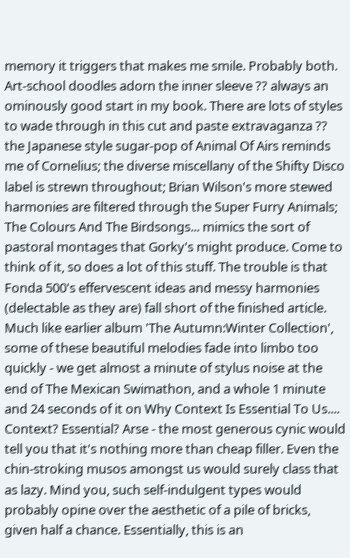memory it triggers that makes me smile. Probably both. Art-school doodles adorn the inner sleeve ?? always an ominously good start in my book. There are lots of styles to wade through in this cut and paste extravaganza ?? the Japanese style sugar-pop of Animal Of Airs reminds me of Cornelius; the diverse miscellany of the Shifty Disco label is strewn throughout; Brian Wilson's more stewed harmonies are filtered through the Super Furry Animals; The Colours And The Birdsongs... mimics the sort of pastoral montages that Gorky's might produce. Come to think of it, so does a lot of this stuff. The trouble is that Fonda 500's effervescent ideas and messy harmonies (delectable as they are) fall short of the finished article. Much like earlier album 'The Autumn:Winter Collection', some of these beautiful melodies fade into limbo too quickly - we get almost a minute of stylus noise at the end of The Mexican Swimathon, and a whole 1 minute and 24 seconds of it on Why Context Is Essential To Us.... Context? Essential? Arse - the most generous cynic would tell you that it's nothing more than cheap filler. Even the chin-stroking musos amongst us would surely class that as lazy. Mind you, such self-indulgent types would probably opine over the aesthetic of a pile of bricks, given half a chance. Essentially, this is an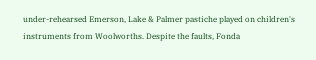under-rehearsed Emerson, Lake & Palmer pastiche played on children's instruments from Woolworths. Despite the faults, Fonda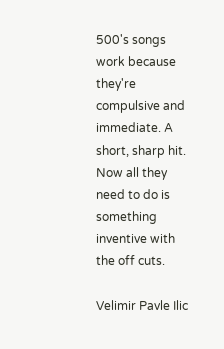500's songs work because they're compulsive and immediate. A short, sharp hit. Now all they need to do is something inventive with the off cuts.

Velimir Pavle Ilic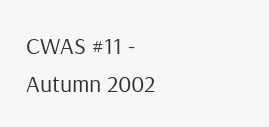CWAS #11 - Autumn 2002